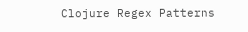Clojure Regex Patterns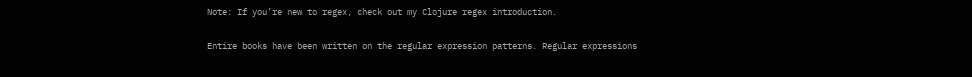Note: If you’re new to regex, check out my Clojure regex introduction.

Entire books have been written on the regular expression patterns. Regular expressions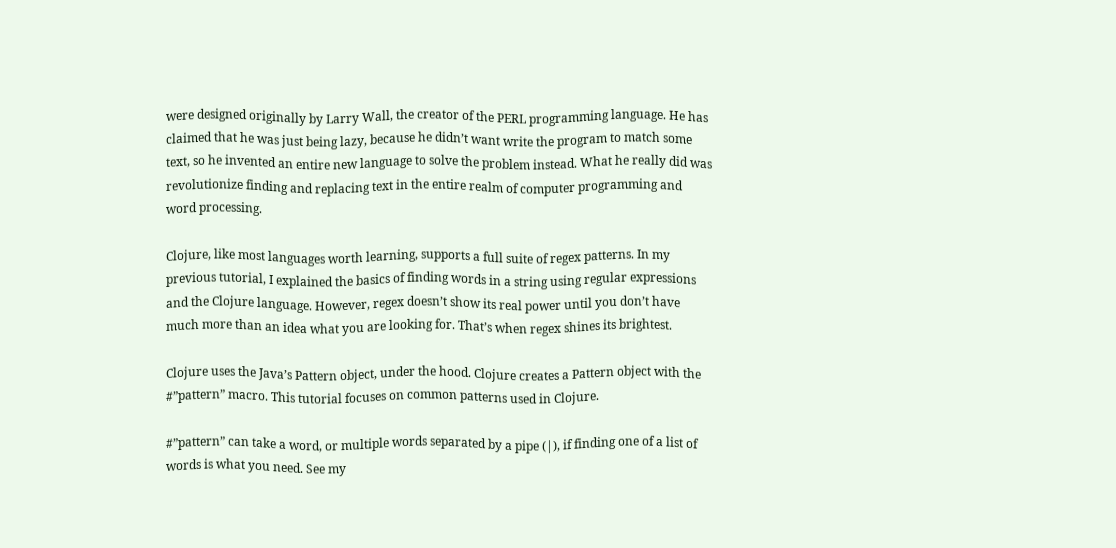were designed originally by Larry Wall, the creator of the PERL programming language. He has claimed that he was just being lazy, because he didn’t want write the program to match some text, so he invented an entire new language to solve the problem instead. What he really did was revolutionize finding and replacing text in the entire realm of computer programming and word processing.

Clojure, like most languages worth learning, supports a full suite of regex patterns. In my previous tutorial, I explained the basics of finding words in a string using regular expressions and the Clojure language. However, regex doesn’t show its real power until you don’t have much more than an idea what you are looking for. That’s when regex shines its brightest.

Clojure uses the Java’s Pattern object, under the hood. Clojure creates a Pattern object with the #”pattern” macro. This tutorial focuses on common patterns used in Clojure.

#”pattern” can take a word, or multiple words separated by a pipe (|), if finding one of a list of words is what you need. See my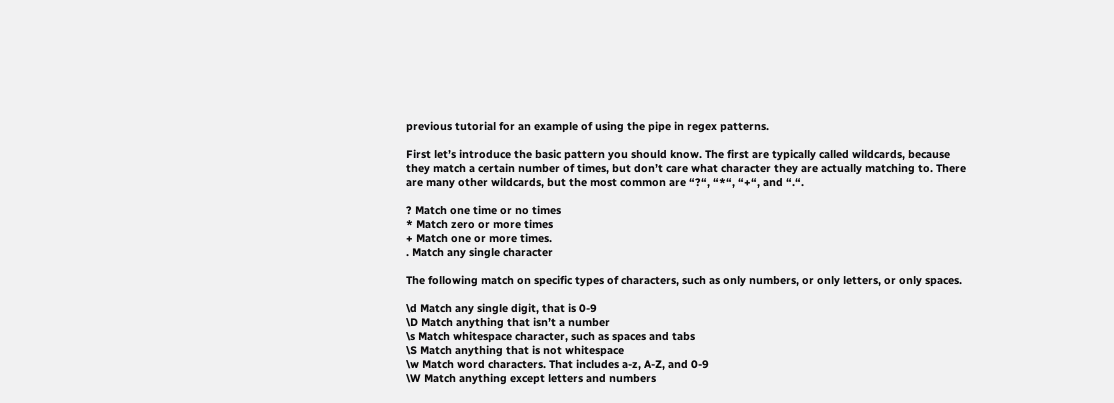previous tutorial for an example of using the pipe in regex patterns.

First let’s introduce the basic pattern you should know. The first are typically called wildcards, because they match a certain number of times, but don’t care what character they are actually matching to. There are many other wildcards, but the most common are “?“, “*“, “+“, and “.“.

? Match one time or no times
* Match zero or more times
+ Match one or more times.
. Match any single character

The following match on specific types of characters, such as only numbers, or only letters, or only spaces.

\d Match any single digit, that is 0-9
\D Match anything that isn’t a number
\s Match whitespace character, such as spaces and tabs
\S Match anything that is not whitespace
\w Match word characters. That includes a-z, A-Z, and 0-9
\W Match anything except letters and numbers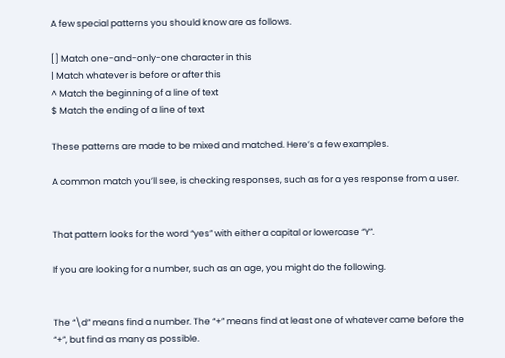A few special patterns you should know are as follows.

[] Match one-and-only-one character in this
| Match whatever is before or after this
^ Match the beginning of a line of text
$ Match the ending of a line of text

These patterns are made to be mixed and matched. Here’s a few examples.

A common match you’ll see, is checking responses, such as for a yes response from a user.


That pattern looks for the word “yes” with either a capital or lowercase “Y”.

If you are looking for a number, such as an age, you might do the following.


The “\d” means find a number. The “+” means find at least one of whatever came before the “+”, but find as many as possible.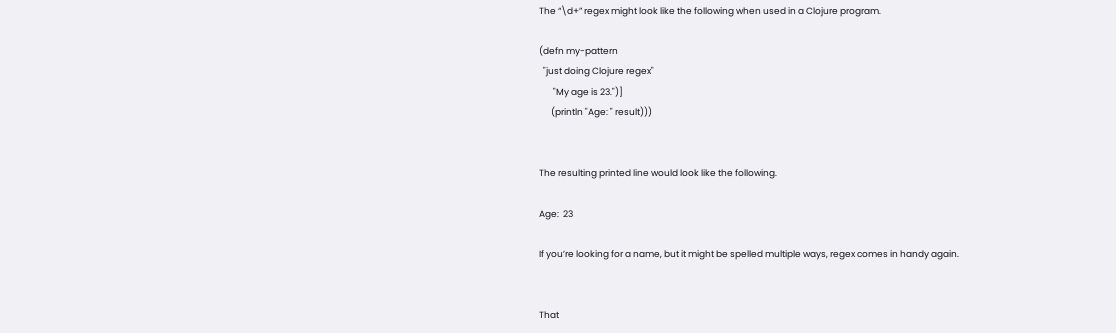The “\d+” regex might look like the following when used in a Clojure program.

(defn my-pattern
  "just doing Clojure regex"
       "My age is 23.")]
      (println "Age: " result)))


The resulting printed line would look like the following.

Age:  23

If you’re looking for a name, but it might be spelled multiple ways, regex comes in handy again.


That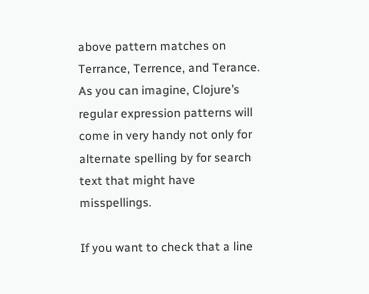above pattern matches on Terrance, Terrence, and Terance. As you can imagine, Clojure’s regular expression patterns will come in very handy not only for alternate spelling by for search text that might have misspellings.

If you want to check that a line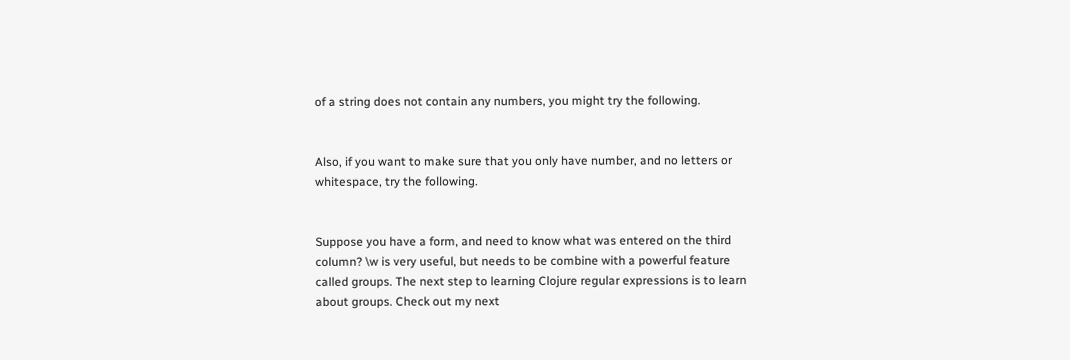of a string does not contain any numbers, you might try the following.


Also, if you want to make sure that you only have number, and no letters or whitespace, try the following.


Suppose you have a form, and need to know what was entered on the third column? \w is very useful, but needs to be combine with a powerful feature called groups. The next step to learning Clojure regular expressions is to learn about groups. Check out my next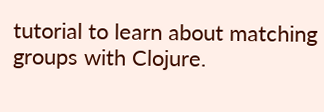tutorial to learn about matching groups with Clojure.